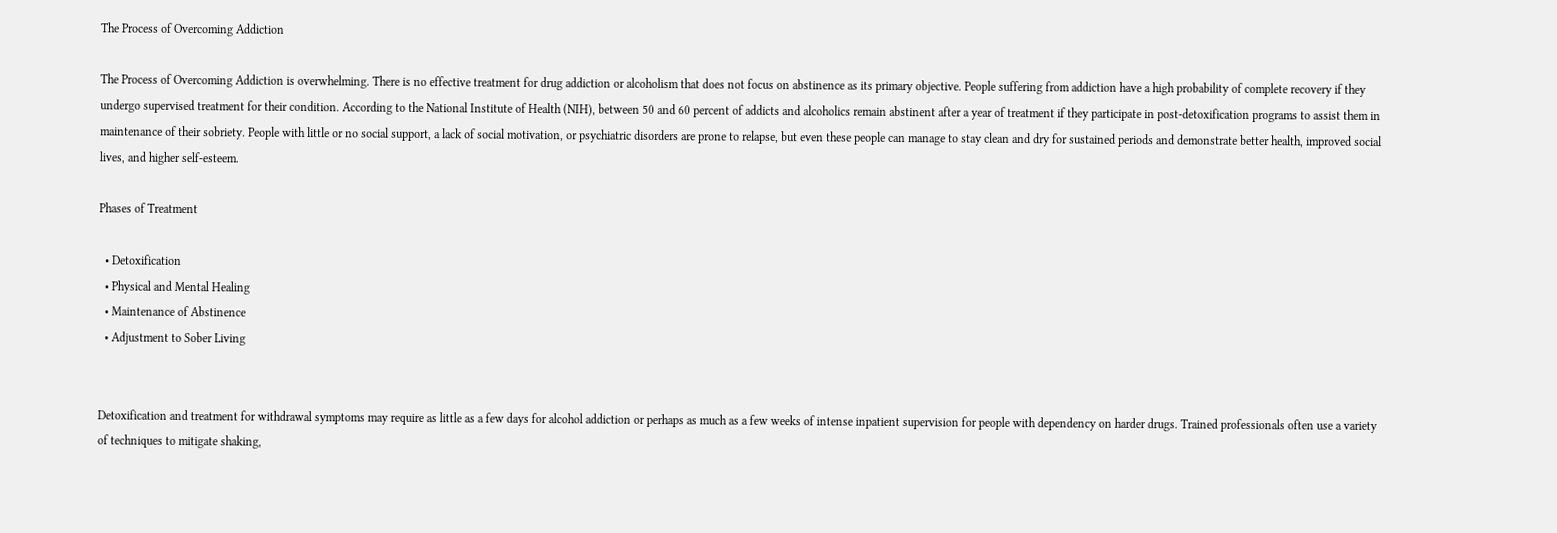The Process of Overcoming Addiction

The Process of Overcoming Addiction is overwhelming. There is no effective treatment for drug addiction or alcoholism that does not focus on abstinence as its primary objective. People suffering from addiction have a high probability of complete recovery if they undergo supervised treatment for their condition. According to the National Institute of Health (NIH), between 50 and 60 percent of addicts and alcoholics remain abstinent after a year of treatment if they participate in post-detoxification programs to assist them in maintenance of their sobriety. People with little or no social support, a lack of social motivation, or psychiatric disorders are prone to relapse, but even these people can manage to stay clean and dry for sustained periods and demonstrate better health, improved social lives, and higher self-esteem.

Phases of Treatment

  • Detoxification
  • Physical and Mental Healing
  • Maintenance of Abstinence
  • Adjustment to Sober Living


Detoxification and treatment for withdrawal symptoms may require as little as a few days for alcohol addiction or perhaps as much as a few weeks of intense inpatient supervision for people with dependency on harder drugs. Trained professionals often use a variety of techniques to mitigate shaking,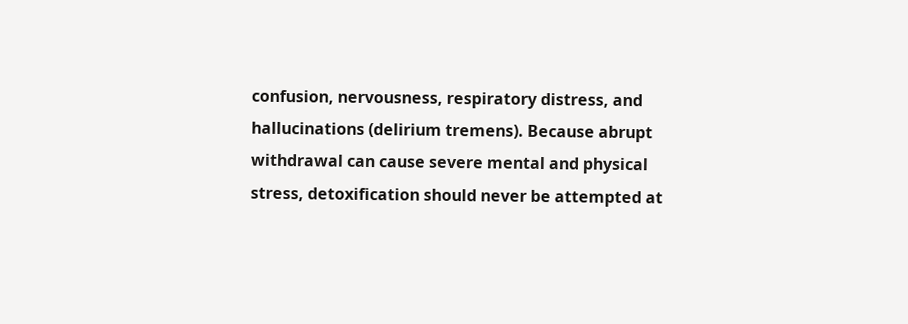confusion, nervousness, respiratory distress, and hallucinations (delirium tremens). Because abrupt withdrawal can cause severe mental and physical stress, detoxification should never be attempted at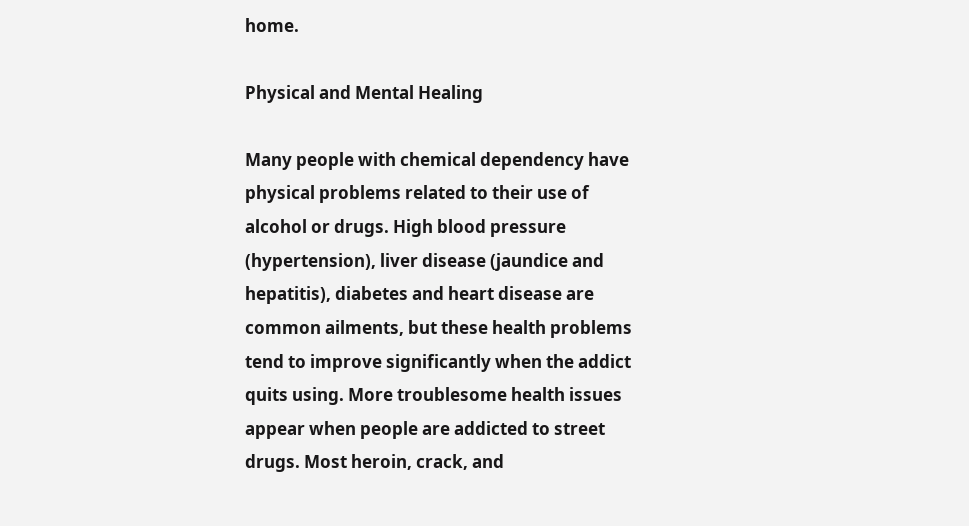home.

Physical and Mental Healing

Many people with chemical dependency have physical problems related to their use of alcohol or drugs. High blood pressure (hypertension), liver disease (jaundice and hepatitis), diabetes and heart disease are common ailments, but these health problems tend to improve significantly when the addict quits using. More troublesome health issues appear when people are addicted to street drugs. Most heroin, crack, and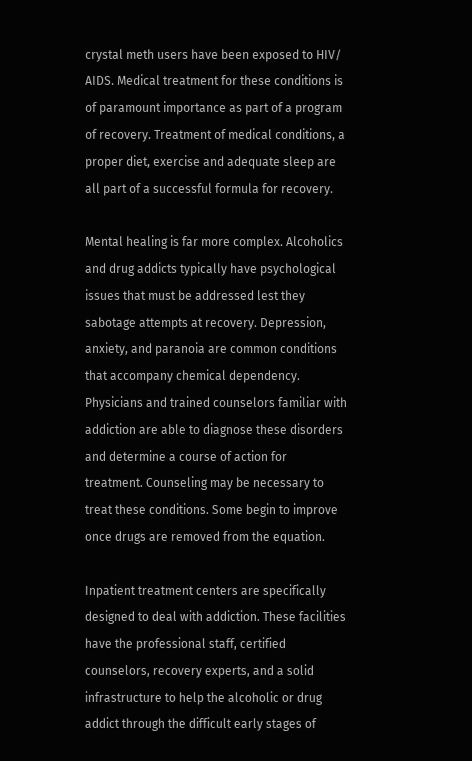crystal meth users have been exposed to HIV/ AIDS. Medical treatment for these conditions is of paramount importance as part of a program of recovery. Treatment of medical conditions, a proper diet, exercise and adequate sleep are all part of a successful formula for recovery.

Mental healing is far more complex. Alcoholics and drug addicts typically have psychological issues that must be addressed lest they sabotage attempts at recovery. Depression, anxiety, and paranoia are common conditions that accompany chemical dependency. Physicians and trained counselors familiar with addiction are able to diagnose these disorders and determine a course of action for treatment. Counseling may be necessary to treat these conditions. Some begin to improve once drugs are removed from the equation.

Inpatient treatment centers are specifically designed to deal with addiction. These facilities have the professional staff, certified counselors, recovery experts, and a solid infrastructure to help the alcoholic or drug addict through the difficult early stages of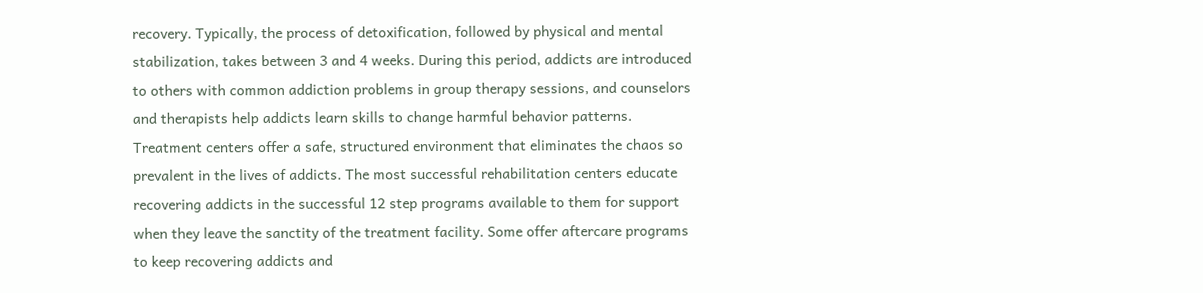recovery. Typically, the process of detoxification, followed by physical and mental stabilization, takes between 3 and 4 weeks. During this period, addicts are introduced to others with common addiction problems in group therapy sessions, and counselors and therapists help addicts learn skills to change harmful behavior patterns. Treatment centers offer a safe, structured environment that eliminates the chaos so prevalent in the lives of addicts. The most successful rehabilitation centers educate recovering addicts in the successful 12 step programs available to them for support when they leave the sanctity of the treatment facility. Some offer aftercare programs to keep recovering addicts and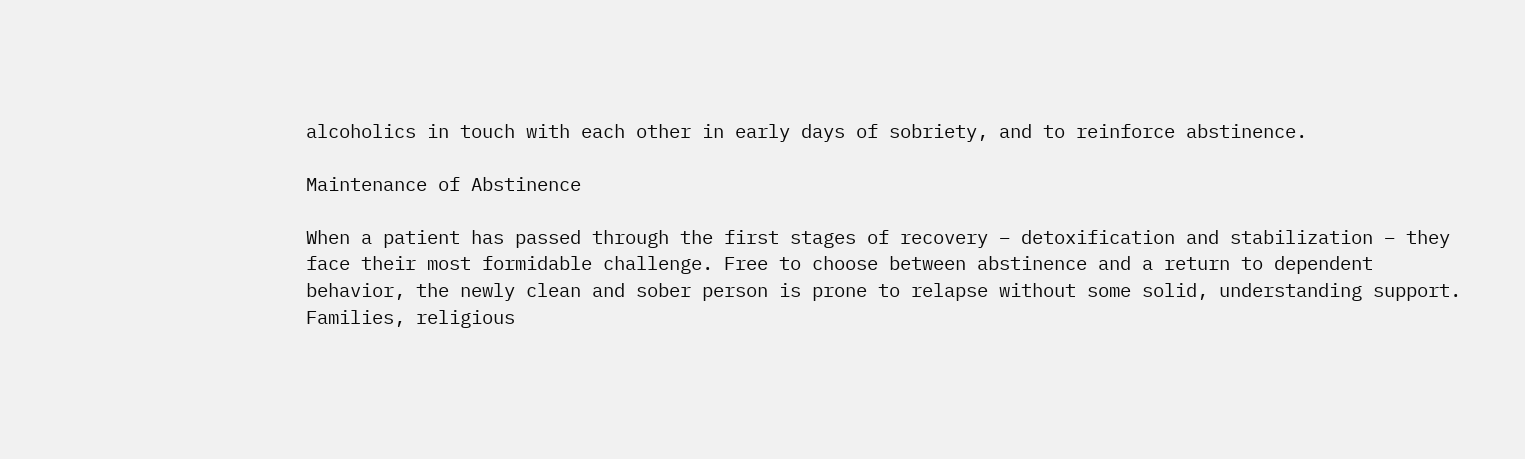alcoholics in touch with each other in early days of sobriety, and to reinforce abstinence.

Maintenance of Abstinence

When a patient has passed through the first stages of recovery – detoxification and stabilization – they face their most formidable challenge. Free to choose between abstinence and a return to dependent behavior, the newly clean and sober person is prone to relapse without some solid, understanding support. Families, religious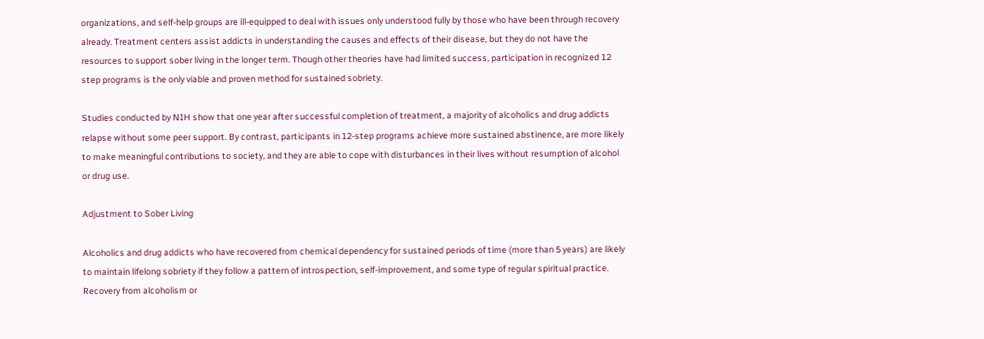organizations, and self-help groups are ill-equipped to deal with issues only understood fully by those who have been through recovery already. Treatment centers assist addicts in understanding the causes and effects of their disease, but they do not have the resources to support sober living in the longer term. Though other theories have had limited success, participation in recognized 12 step programs is the only viable and proven method for sustained sobriety.

Studies conducted by NIH show that one year after successful completion of treatment, a majority of alcoholics and drug addicts relapse without some peer support. By contrast, participants in 12-step programs achieve more sustained abstinence, are more likely to make meaningful contributions to society, and they are able to cope with disturbances in their lives without resumption of alcohol or drug use.

Adjustment to Sober Living

Alcoholics and drug addicts who have recovered from chemical dependency for sustained periods of time (more than 5 years) are likely to maintain lifelong sobriety if they follow a pattern of introspection, self-improvement, and some type of regular spiritual practice. Recovery from alcoholism or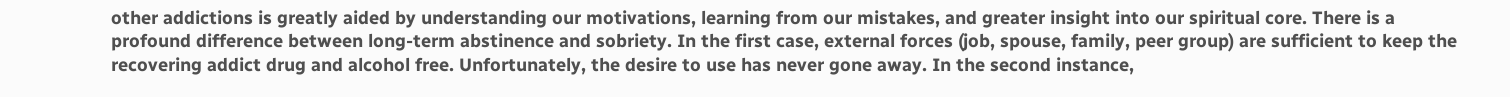other addictions is greatly aided by understanding our motivations, learning from our mistakes, and greater insight into our spiritual core. There is a profound difference between long-term abstinence and sobriety. In the first case, external forces (job, spouse, family, peer group) are sufficient to keep the recovering addict drug and alcohol free. Unfortunately, the desire to use has never gone away. In the second instance,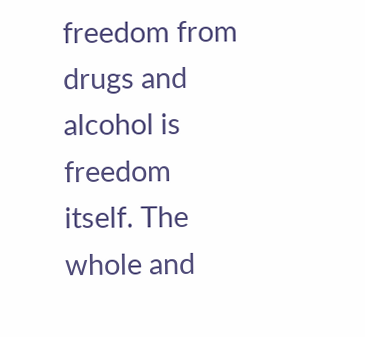freedom from drugs and alcohol is freedom itself. The whole and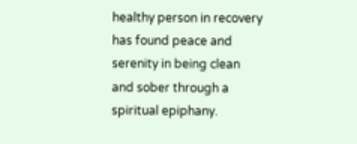healthy person in recovery has found peace and serenity in being clean and sober through a spiritual epiphany.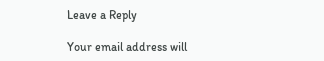Leave a Reply

Your email address will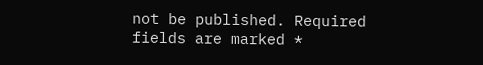not be published. Required fields are marked *